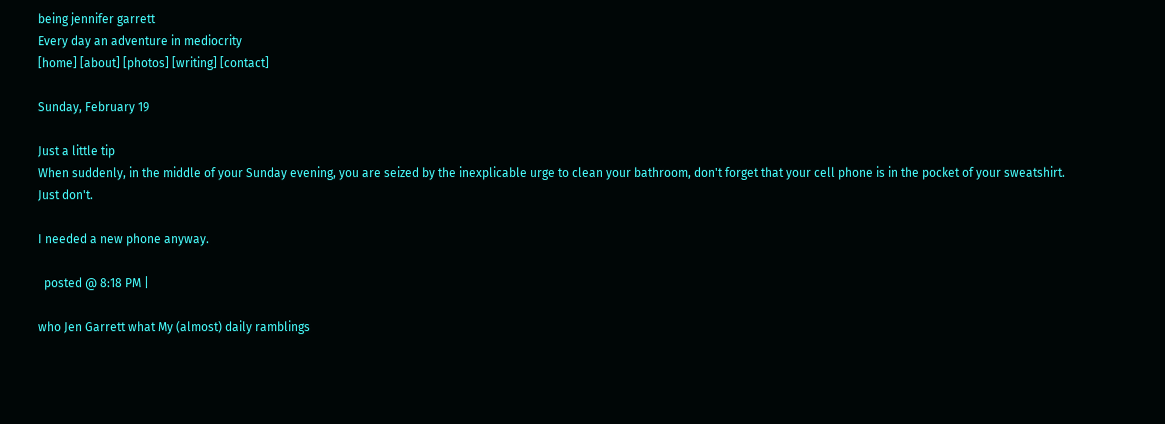being jennifer garrett
Every day an adventure in mediocrity
[home] [about] [photos] [writing] [contact]

Sunday, February 19

Just a little tip
When suddenly, in the middle of your Sunday evening, you are seized by the inexplicable urge to clean your bathroom, don't forget that your cell phone is in the pocket of your sweatshirt. Just don't.

I needed a new phone anyway.

  posted @ 8:18 PM |

who Jen Garrett what My (almost) daily ramblings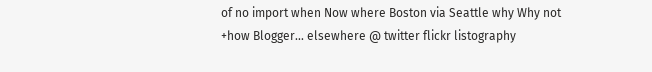of no import when Now where Boston via Seattle why Why not +how Blogger... elsewhere @ twitter flickr listography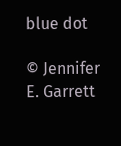blue dot

© Jennifer E. Garrett